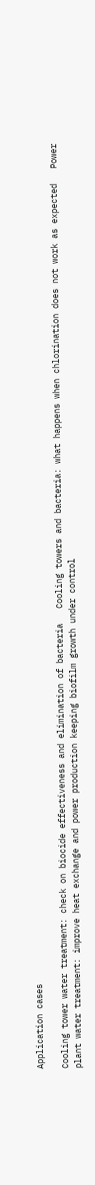Application cases

Cooling tower water treatment: check on biocide effectiveness and elimination of bacteria   Cooling towers and bacteria: what happens when chlorination does not work as expected   Power plant water treatment: improve heat exchange and power production keeping biofilm growth under control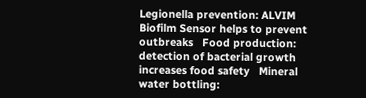Legionella prevention: ALVIM Biofilm Sensor helps to prevent outbreaks   Food production: detection of bacterial growth increases food safety   Mineral water bottling: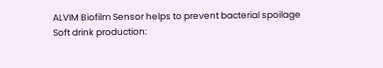ALVIM Biofilm Sensor helps to prevent bacterial spoilage
Soft drink production: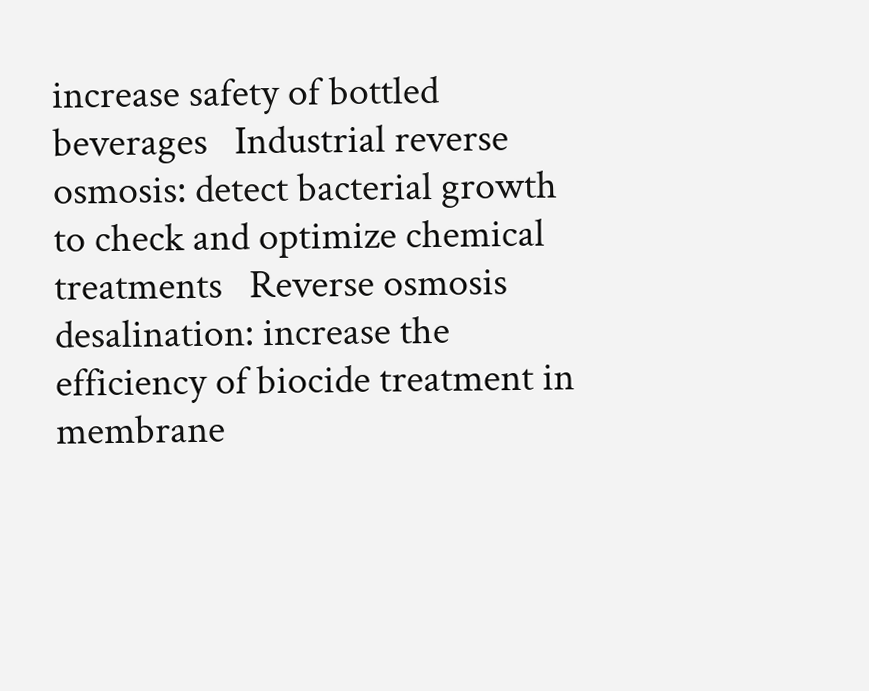increase safety of bottled beverages   Industrial reverse osmosis: detect bacterial growth to check and optimize chemical treatments   Reverse osmosis desalination: increase the efficiency of biocide treatment in membrane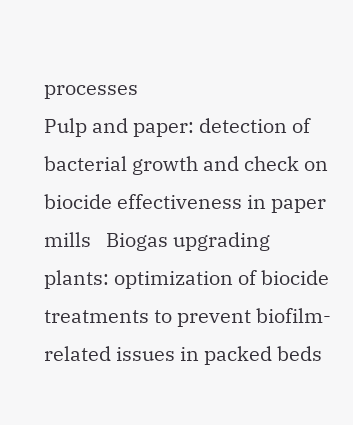processes
Pulp and paper: detection of bacterial growth and check on biocide effectiveness in paper mills   Biogas upgrading plants: optimization of biocide treatments to prevent biofilm-related issues in packed beds